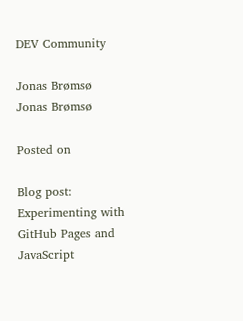DEV Community

Jonas Brømsø
Jonas Brømsø

Posted on

Blog post: Experimenting with GitHub Pages and JavaScript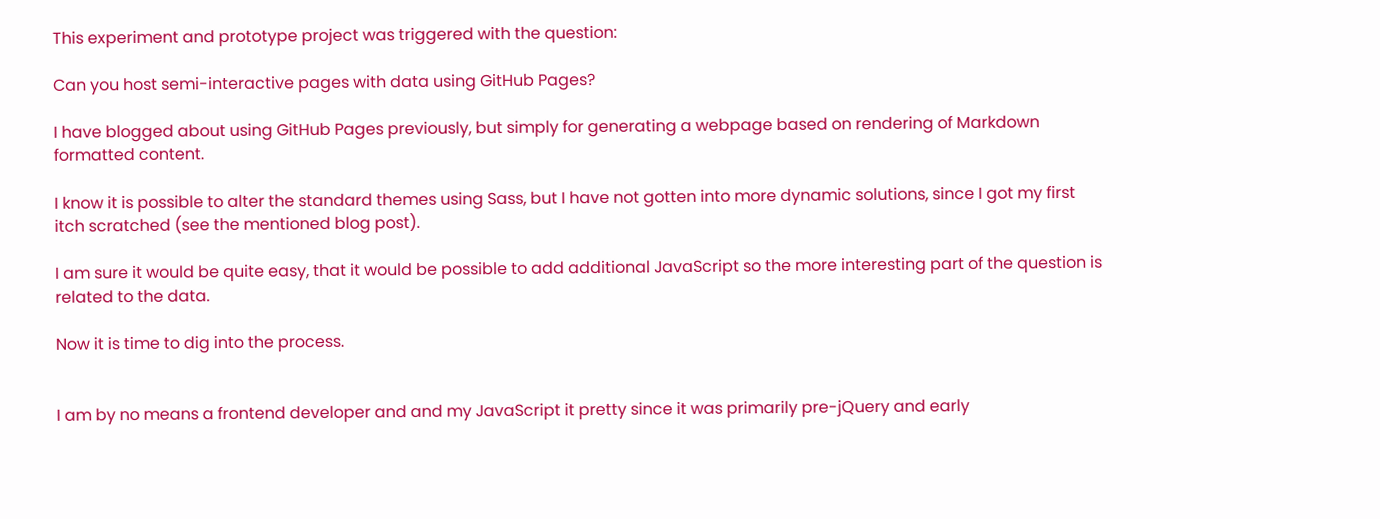This experiment and prototype project was triggered with the question:

Can you host semi-interactive pages with data using GitHub Pages?

I have blogged about using GitHub Pages previously, but simply for generating a webpage based on rendering of Markdown formatted content.

I know it is possible to alter the standard themes using Sass, but I have not gotten into more dynamic solutions, since I got my first itch scratched (see the mentioned blog post).

I am sure it would be quite easy, that it would be possible to add additional JavaScript so the more interesting part of the question is related to the data.

Now it is time to dig into the process.


I am by no means a frontend developer and and my JavaScript it pretty since it was primarily pre-jQuery and early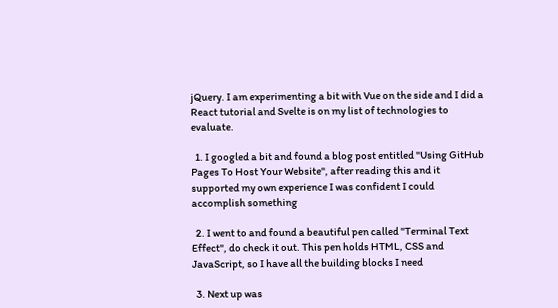jQuery. I am experimenting a bit with Vue on the side and I did a React tutorial and Svelte is on my list of technologies to evaluate.

  1. I googled a bit and found a blog post entitled "Using GitHub Pages To Host Your Website", after reading this and it supported my own experience I was confident I could accomplish something

  2. I went to and found a beautiful pen called "Terminal Text Effect", do check it out. This pen holds HTML, CSS and JavaScript, so I have all the building blocks I need

  3. Next up was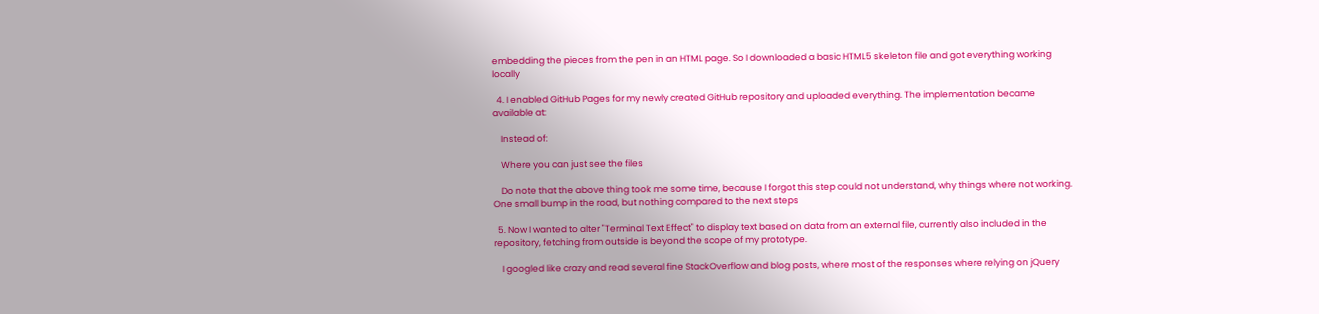embedding the pieces from the pen in an HTML page. So I downloaded a basic HTML5 skeleton file and got everything working locally

  4. I enabled GitHub Pages for my newly created GitHub repository and uploaded everything. The implementation became available at:

    Instead of:

    Where you can just see the files

    Do note that the above thing took me some time, because I forgot this step could not understand, why things where not working. One small bump in the road, but nothing compared to the next steps

  5. Now I wanted to alter "Terminal Text Effect" to display text based on data from an external file, currently also included in the repository, fetching from outside is beyond the scope of my prototype.

    I googled like crazy and read several fine StackOverflow and blog posts, where most of the responses where relying on jQuery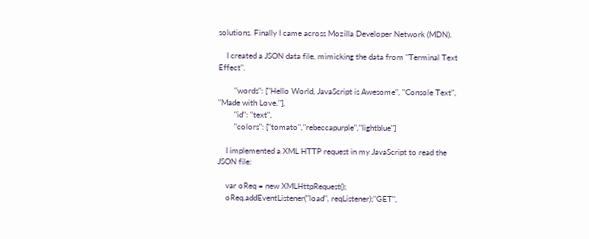solutions. Finally I came across Mozilla Developer Network (MDN).

    I created a JSON data file, mimicking the data from "Terminal Text Effect".

        "words": ["Hello World, JavaScript is Awesome", "Console Text", "Made with Love."],
        "id": "text",
        "colors": ["tomato","rebeccapurple","lightblue"]

    I implemented a XML HTTP request in my JavaScript to read the JSON file:

    var oReq = new XMLHttpRequest();
    oReq.addEventListener("load", reqListener);"GET",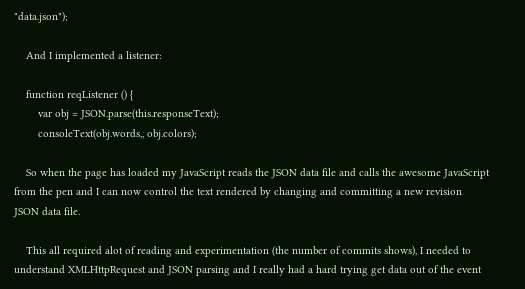"data.json");

    And I implemented a listener:

    function reqListener () {
        var obj = JSON.parse(this.responseText);
        consoleText(obj.words,, obj.colors);

    So when the page has loaded my JavaScript reads the JSON data file and calls the awesome JavaScript from the pen and I can now control the text rendered by changing and committing a new revision JSON data file.

    This all required alot of reading and experimentation (the number of commits shows), I needed to understand XMLHttpRequest and JSON parsing and I really had a hard trying get data out of the event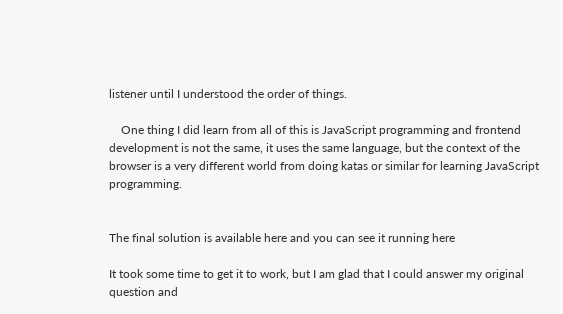listener until I understood the order of things.

    One thing I did learn from all of this is JavaScript programming and frontend development is not the same, it uses the same language, but the context of the browser is a very different world from doing katas or similar for learning JavaScript programming.


The final solution is available here and you can see it running here

It took some time to get it to work, but I am glad that I could answer my original question and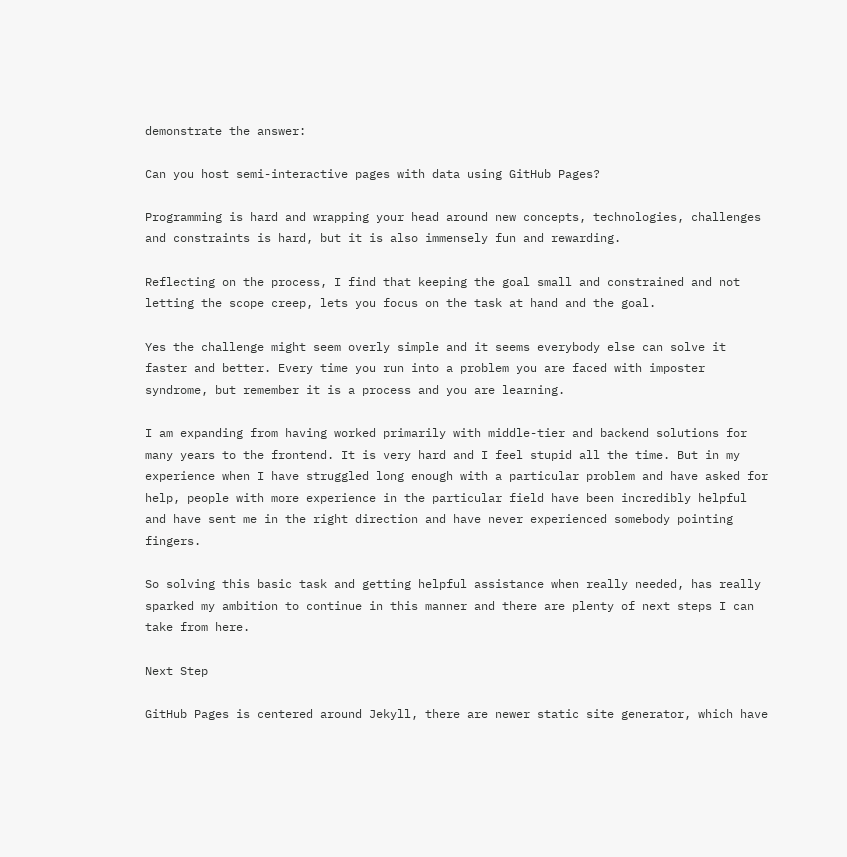demonstrate the answer:

Can you host semi-interactive pages with data using GitHub Pages?

Programming is hard and wrapping your head around new concepts, technologies, challenges and constraints is hard, but it is also immensely fun and rewarding.

Reflecting on the process, I find that keeping the goal small and constrained and not letting the scope creep, lets you focus on the task at hand and the goal.

Yes the challenge might seem overly simple and it seems everybody else can solve it faster and better. Every time you run into a problem you are faced with imposter syndrome, but remember it is a process and you are learning.

I am expanding from having worked primarily with middle-tier and backend solutions for many years to the frontend. It is very hard and I feel stupid all the time. But in my experience when I have struggled long enough with a particular problem and have asked for help, people with more experience in the particular field have been incredibly helpful and have sent me in the right direction and have never experienced somebody pointing fingers.

So solving this basic task and getting helpful assistance when really needed, has really sparked my ambition to continue in this manner and there are plenty of next steps I can take from here.

Next Step

GitHub Pages is centered around Jekyll, there are newer static site generator, which have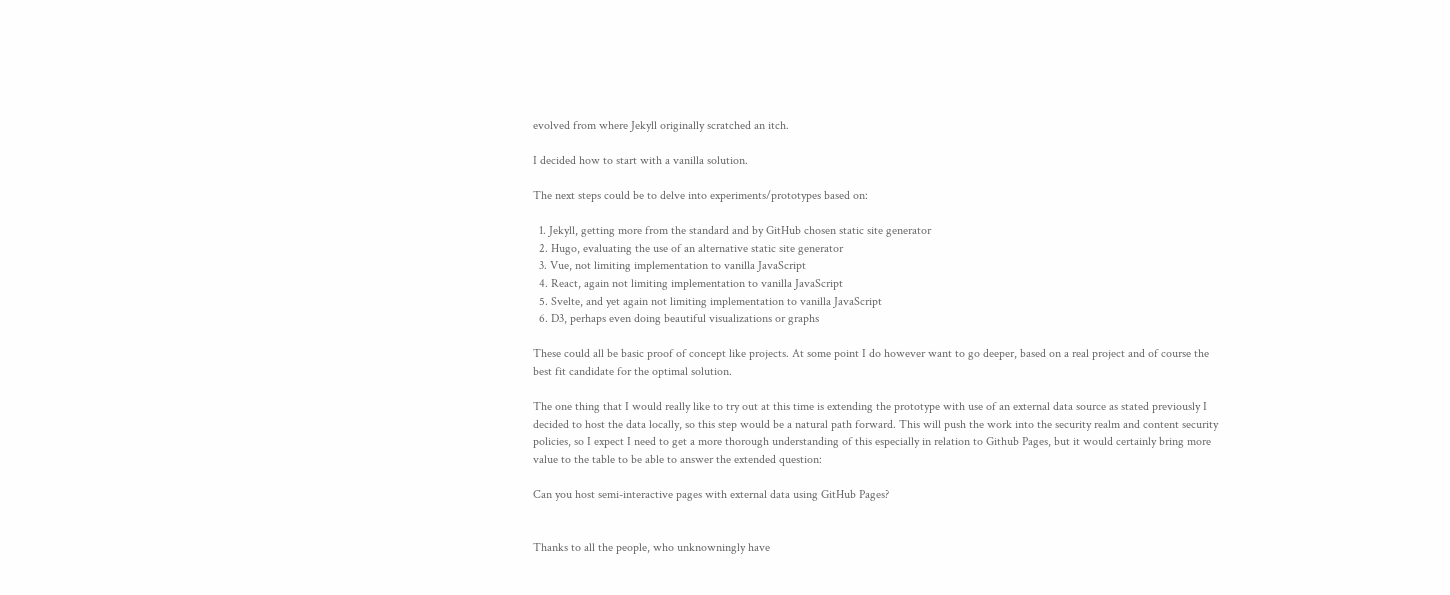evolved from where Jekyll originally scratched an itch.

I decided how to start with a vanilla solution.

The next steps could be to delve into experiments/prototypes based on:

  1. Jekyll, getting more from the standard and by GitHub chosen static site generator
  2. Hugo, evaluating the use of an alternative static site generator
  3. Vue, not limiting implementation to vanilla JavaScript
  4. React, again not limiting implementation to vanilla JavaScript
  5. Svelte, and yet again not limiting implementation to vanilla JavaScript
  6. D3, perhaps even doing beautiful visualizations or graphs

These could all be basic proof of concept like projects. At some point I do however want to go deeper, based on a real project and of course the best fit candidate for the optimal solution.

The one thing that I would really like to try out at this time is extending the prototype with use of an external data source as stated previously I decided to host the data locally, so this step would be a natural path forward. This will push the work into the security realm and content security policies, so I expect I need to get a more thorough understanding of this especially in relation to Github Pages, but it would certainly bring more value to the table to be able to answer the extended question:

Can you host semi-interactive pages with external data using GitHub Pages?


Thanks to all the people, who unknowningly have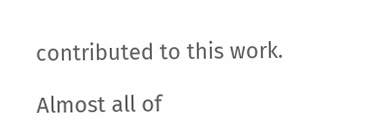contributed to this work.

Almost all of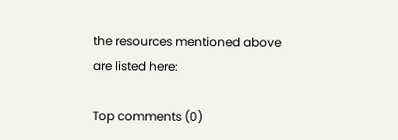the resources mentioned above are listed here:

Top comments (0)